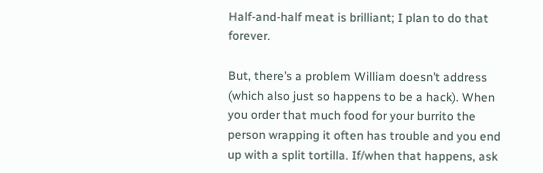Half-and-half meat is brilliant; I plan to do that forever.

But, there’s a problem William doesn’t address (which also just so happens to be a hack). When you order that much food for your burrito the person wrapping it often has trouble and you end up with a split tortilla. If/when that happens, ask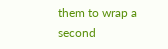them to wrap a second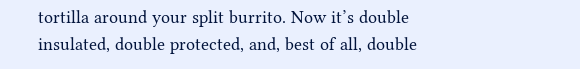tortilla around your split burrito. Now it’s double insulated, double protected, and, best of all, double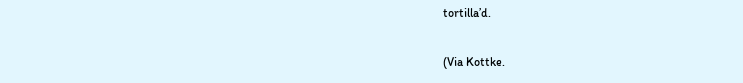tortilla’d.

(Via Kottke.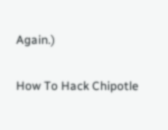Again.)

How To Hack Chipotle